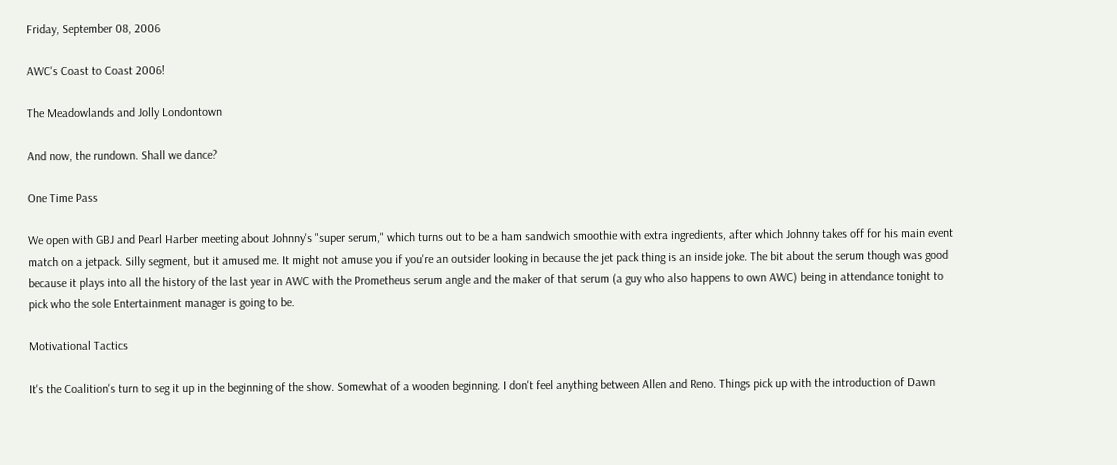Friday, September 08, 2006

AWC's Coast to Coast 2006!

The Meadowlands and Jolly Londontown

And now, the rundown. Shall we dance?

One Time Pass

We open with GBJ and Pearl Harber meeting about Johnny's "super serum," which turns out to be a ham sandwich smoothie with extra ingredients, after which Johnny takes off for his main event match on a jetpack. Silly segment, but it amused me. It might not amuse you if you're an outsider looking in because the jet pack thing is an inside joke. The bit about the serum though was good because it plays into all the history of the last year in AWC with the Prometheus serum angle and the maker of that serum (a guy who also happens to own AWC) being in attendance tonight to pick who the sole Entertainment manager is going to be.

Motivational Tactics

It's the Coalition's turn to seg it up in the beginning of the show. Somewhat of a wooden beginning. I don't feel anything between Allen and Reno. Things pick up with the introduction of Dawn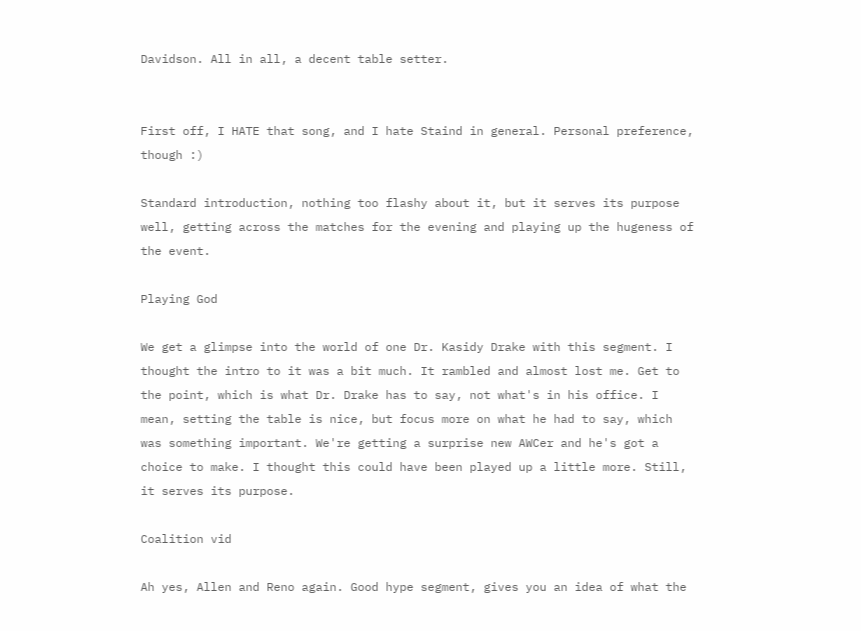Davidson. All in all, a decent table setter.


First off, I HATE that song, and I hate Staind in general. Personal preference, though :)

Standard introduction, nothing too flashy about it, but it serves its purpose well, getting across the matches for the evening and playing up the hugeness of the event.

Playing God

We get a glimpse into the world of one Dr. Kasidy Drake with this segment. I thought the intro to it was a bit much. It rambled and almost lost me. Get to the point, which is what Dr. Drake has to say, not what's in his office. I mean, setting the table is nice, but focus more on what he had to say, which was something important. We're getting a surprise new AWCer and he's got a choice to make. I thought this could have been played up a little more. Still, it serves its purpose.

Coalition vid

Ah yes, Allen and Reno again. Good hype segment, gives you an idea of what the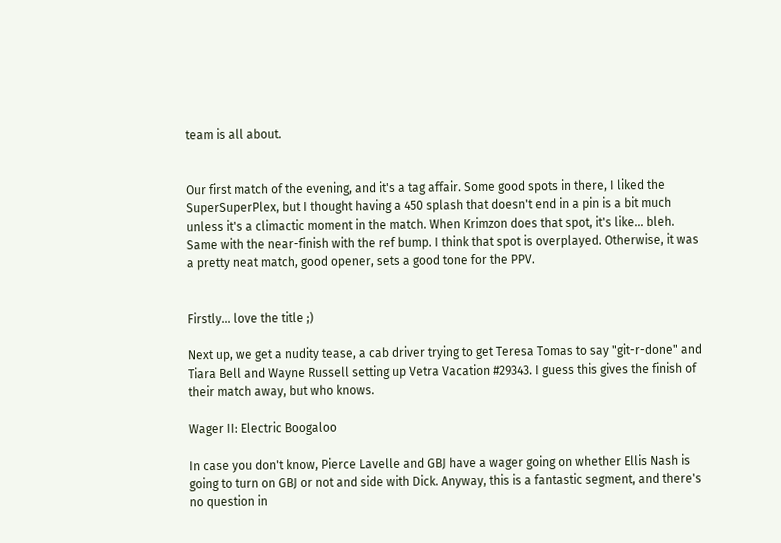team is all about.


Our first match of the evening, and it's a tag affair. Some good spots in there, I liked the SuperSuperPlex, but I thought having a 450 splash that doesn't end in a pin is a bit much unless it's a climactic moment in the match. When Krimzon does that spot, it's like... bleh. Same with the near-finish with the ref bump. I think that spot is overplayed. Otherwise, it was a pretty neat match, good opener, sets a good tone for the PPV.


Firstly... love the title ;)

Next up, we get a nudity tease, a cab driver trying to get Teresa Tomas to say "git-r-done" and Tiara Bell and Wayne Russell setting up Vetra Vacation #29343. I guess this gives the finish of their match away, but who knows.

Wager II: Electric Boogaloo

In case you don't know, Pierce Lavelle and GBJ have a wager going on whether Ellis Nash is going to turn on GBJ or not and side with Dick. Anyway, this is a fantastic segment, and there's no question in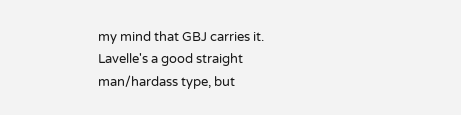my mind that GBJ carries it. Lavelle's a good straight man/hardass type, but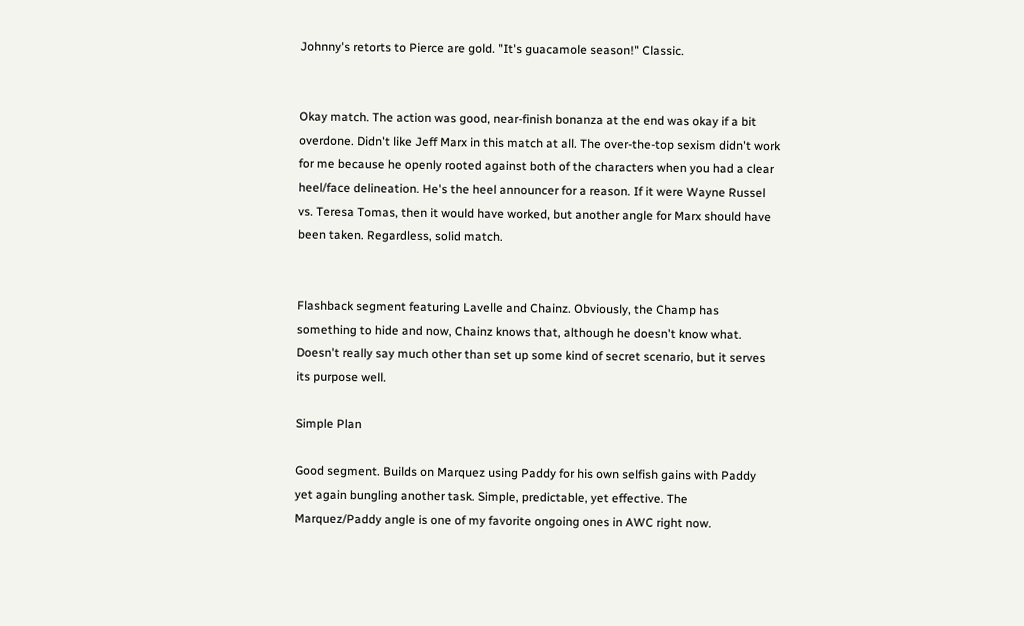Johnny's retorts to Pierce are gold. "It's guacamole season!" Classic.


Okay match. The action was good, near-finish bonanza at the end was okay if a bit overdone. Didn't like Jeff Marx in this match at all. The over-the-top sexism didn't work for me because he openly rooted against both of the characters when you had a clear heel/face delineation. He's the heel announcer for a reason. If it were Wayne Russel vs. Teresa Tomas, then it would have worked, but another angle for Marx should have been taken. Regardless, solid match.


Flashback segment featuring Lavelle and Chainz. Obviously, the Champ has something to hide and now, Chainz knows that, although he doesn't know what. Doesn't really say much other than set up some kind of secret scenario, but it serves its purpose well.

Simple Plan

Good segment. Builds on Marquez using Paddy for his own selfish gains with Paddy yet again bungling another task. Simple, predictable, yet effective. The Marquez/Paddy angle is one of my favorite ongoing ones in AWC right now.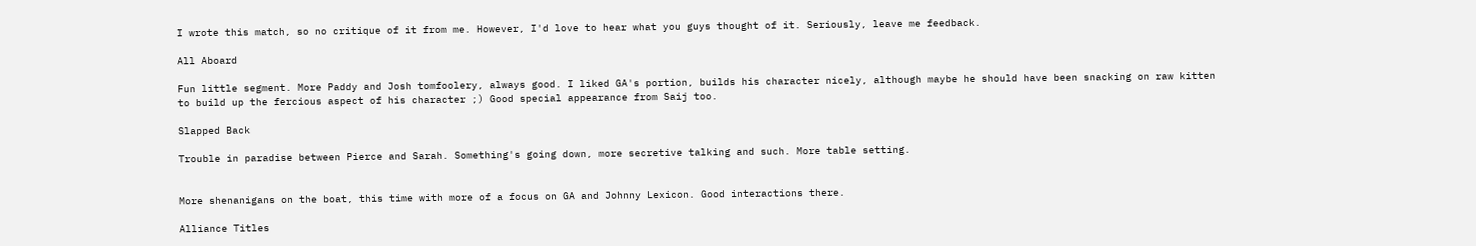I wrote this match, so no critique of it from me. However, I'd love to hear what you guys thought of it. Seriously, leave me feedback.

All Aboard

Fun little segment. More Paddy and Josh tomfoolery, always good. I liked GA's portion, builds his character nicely, although maybe he should have been snacking on raw kitten to build up the fercious aspect of his character ;) Good special appearance from Saij too.

Slapped Back

Trouble in paradise between Pierce and Sarah. Something's going down, more secretive talking and such. More table setting.


More shenanigans on the boat, this time with more of a focus on GA and Johnny Lexicon. Good interactions there.

Alliance Titles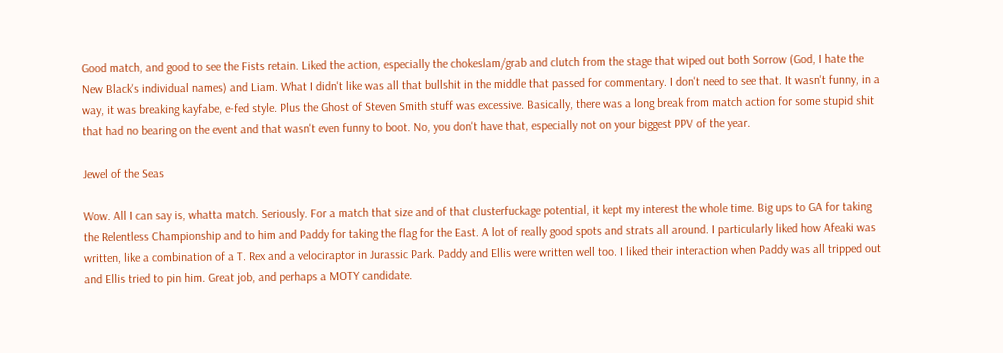Good match, and good to see the Fists retain. Liked the action, especially the chokeslam/grab and clutch from the stage that wiped out both Sorrow (God, I hate the New Black's individual names) and Liam. What I didn't like was all that bullshit in the middle that passed for commentary. I don't need to see that. It wasn't funny, in a way, it was breaking kayfabe, e-fed style. Plus the Ghost of Steven Smith stuff was excessive. Basically, there was a long break from match action for some stupid shit that had no bearing on the event and that wasn't even funny to boot. No, you don't have that, especially not on your biggest PPV of the year.

Jewel of the Seas

Wow. All I can say is, whatta match. Seriously. For a match that size and of that clusterfuckage potential, it kept my interest the whole time. Big ups to GA for taking the Relentless Championship and to him and Paddy for taking the flag for the East. A lot of really good spots and strats all around. I particularly liked how Afeaki was written, like a combination of a T. Rex and a velociraptor in Jurassic Park. Paddy and Ellis were written well too. I liked their interaction when Paddy was all tripped out and Ellis tried to pin him. Great job, and perhaps a MOTY candidate.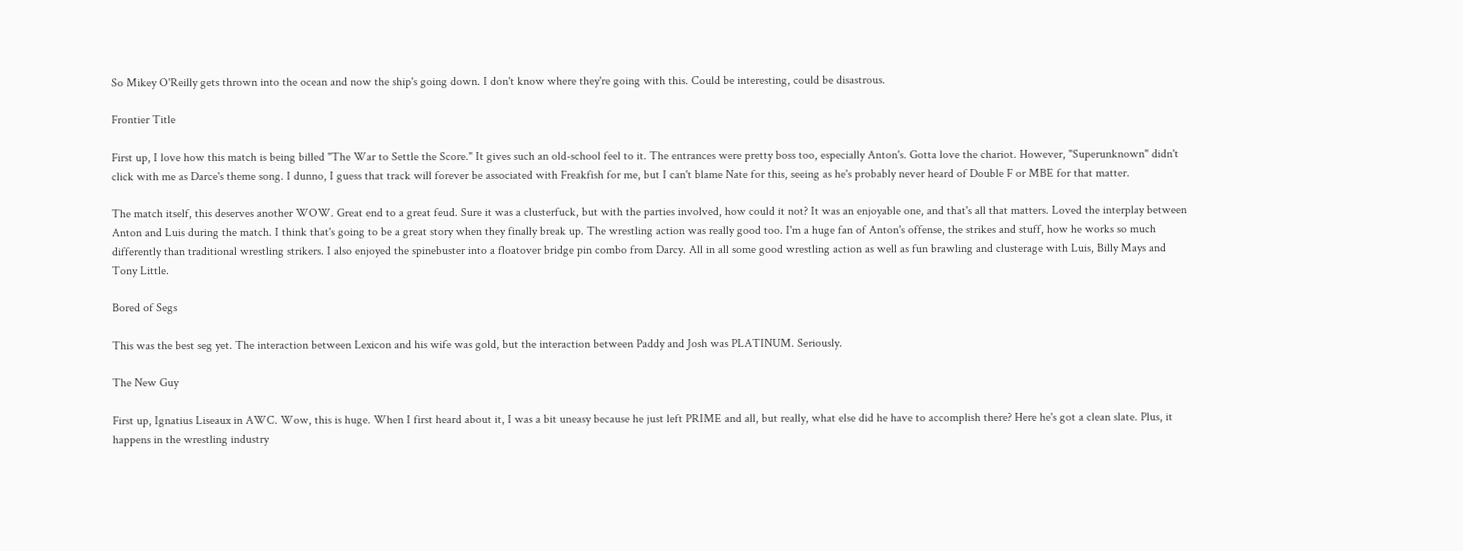So Mikey O'Reilly gets thrown into the ocean and now the ship's going down. I don't know where they're going with this. Could be interesting, could be disastrous.

Frontier Title

First up, I love how this match is being billed "The War to Settle the Score." It gives such an old-school feel to it. The entrances were pretty boss too, especially Anton's. Gotta love the chariot. However, "Superunknown" didn't click with me as Darce's theme song. I dunno, I guess that track will forever be associated with Freakfish for me, but I can't blame Nate for this, seeing as he's probably never heard of Double F or MBE for that matter.

The match itself, this deserves another WOW. Great end to a great feud. Sure it was a clusterfuck, but with the parties involved, how could it not? It was an enjoyable one, and that's all that matters. Loved the interplay between Anton and Luis during the match. I think that's going to be a great story when they finally break up. The wrestling action was really good too. I'm a huge fan of Anton's offense, the strikes and stuff, how he works so much differently than traditional wrestling strikers. I also enjoyed the spinebuster into a floatover bridge pin combo from Darcy. All in all some good wrestling action as well as fun brawling and clusterage with Luis, Billy Mays and Tony Little.

Bored of Segs

This was the best seg yet. The interaction between Lexicon and his wife was gold, but the interaction between Paddy and Josh was PLATINUM. Seriously.

The New Guy

First up, Ignatius Liseaux in AWC. Wow, this is huge. When I first heard about it, I was a bit uneasy because he just left PRIME and all, but really, what else did he have to accomplish there? Here he's got a clean slate. Plus, it happens in the wrestling industry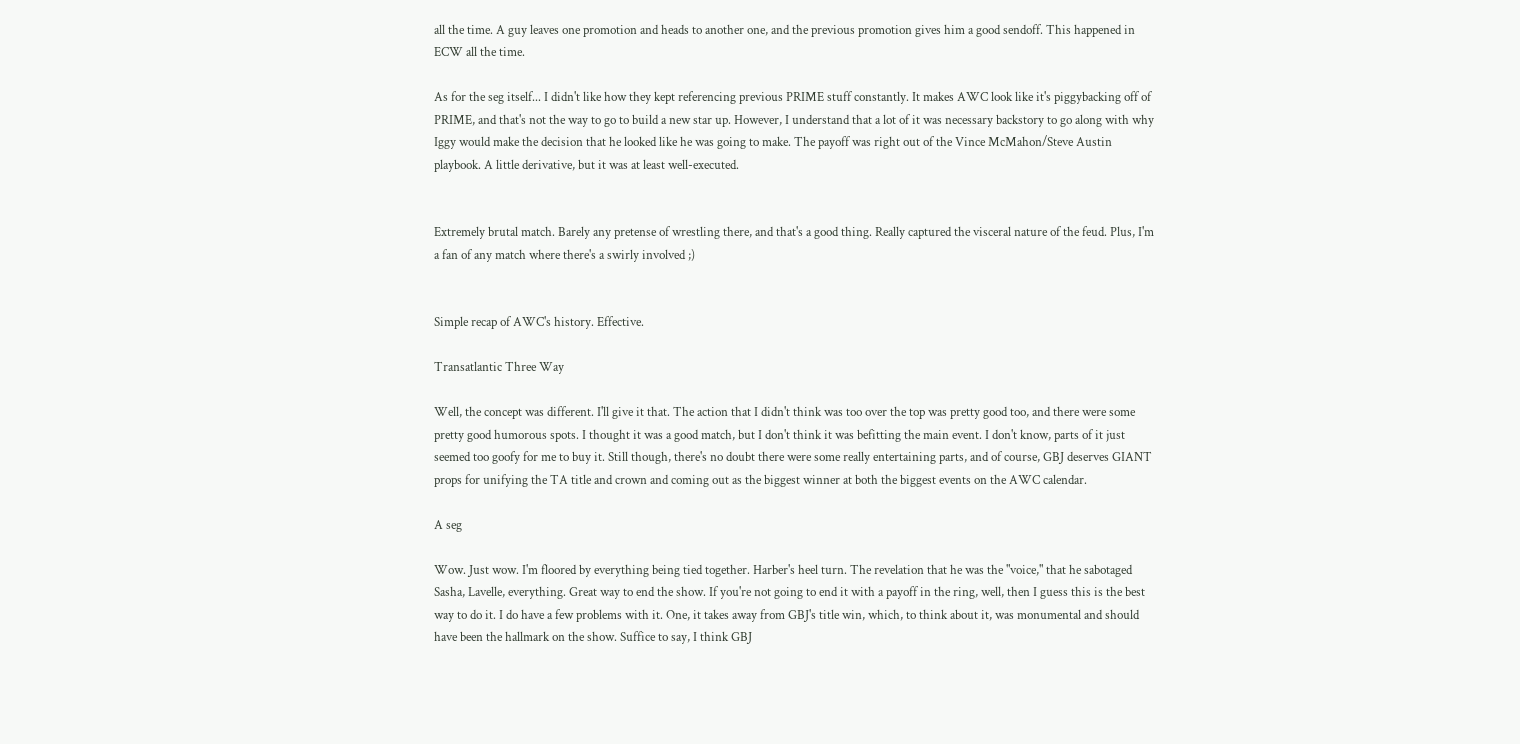all the time. A guy leaves one promotion and heads to another one, and the previous promotion gives him a good sendoff. This happened in ECW all the time.

As for the seg itself... I didn't like how they kept referencing previous PRIME stuff constantly. It makes AWC look like it's piggybacking off of PRIME, and that's not the way to go to build a new star up. However, I understand that a lot of it was necessary backstory to go along with why Iggy would make the decision that he looked like he was going to make. The payoff was right out of the Vince McMahon/Steve Austin playbook. A little derivative, but it was at least well-executed.


Extremely brutal match. Barely any pretense of wrestling there, and that's a good thing. Really captured the visceral nature of the feud. Plus, I'm a fan of any match where there's a swirly involved ;)


Simple recap of AWC's history. Effective.

Transatlantic Three Way

Well, the concept was different. I'll give it that. The action that I didn't think was too over the top was pretty good too, and there were some pretty good humorous spots. I thought it was a good match, but I don't think it was befitting the main event. I don't know, parts of it just seemed too goofy for me to buy it. Still though, there's no doubt there were some really entertaining parts, and of course, GBJ deserves GIANT props for unifying the TA title and crown and coming out as the biggest winner at both the biggest events on the AWC calendar.

A seg

Wow. Just wow. I'm floored by everything being tied together. Harber's heel turn. The revelation that he was the "voice," that he sabotaged Sasha, Lavelle, everything. Great way to end the show. If you're not going to end it with a payoff in the ring, well, then I guess this is the best way to do it. I do have a few problems with it. One, it takes away from GBJ's title win, which, to think about it, was monumental and should have been the hallmark on the show. Suffice to say, I think GBJ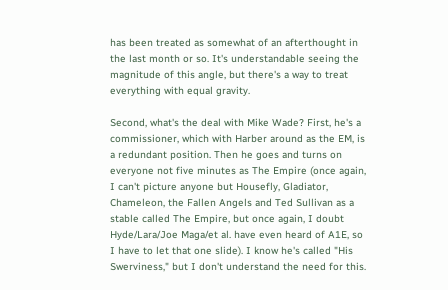has been treated as somewhat of an afterthought in the last month or so. It's understandable seeing the magnitude of this angle, but there's a way to treat everything with equal gravity.

Second, what's the deal with Mike Wade? First, he's a commissioner, which with Harber around as the EM, is a redundant position. Then he goes and turns on everyone not five minutes as The Empire (once again, I can't picture anyone but Housefly, Gladiator, Chameleon, the Fallen Angels and Ted Sullivan as a stable called The Empire, but once again, I doubt Hyde/Lara/Joe Maga/et al. have even heard of A1E, so I have to let that one slide). I know he's called "His Swerviness," but I don't understand the need for this.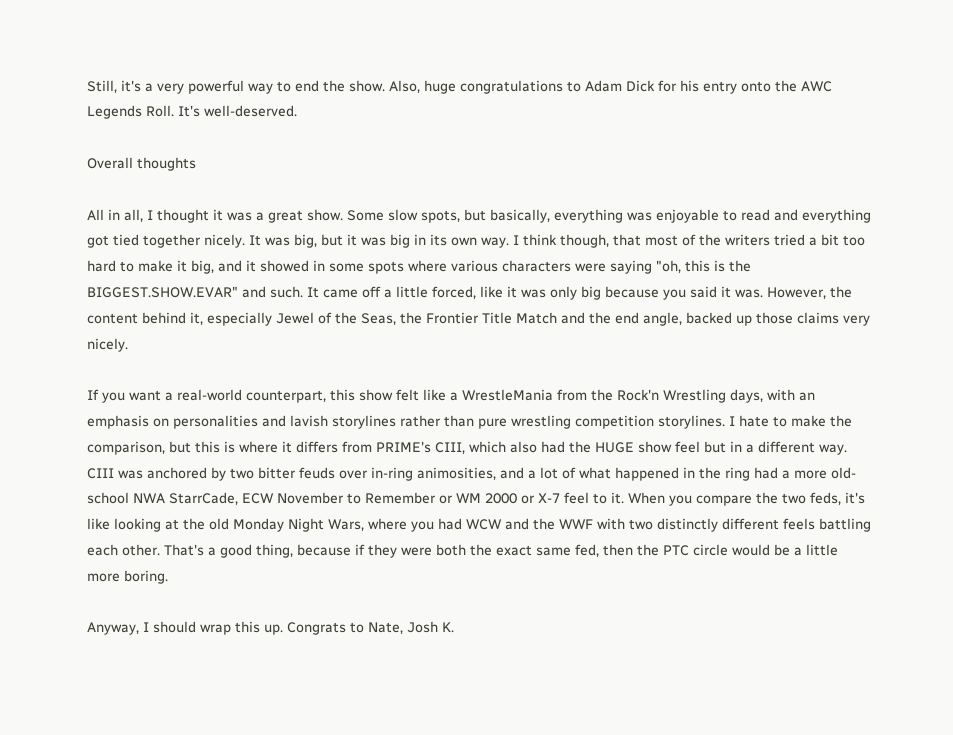Still, it's a very powerful way to end the show. Also, huge congratulations to Adam Dick for his entry onto the AWC Legends Roll. It's well-deserved.

Overall thoughts

All in all, I thought it was a great show. Some slow spots, but basically, everything was enjoyable to read and everything got tied together nicely. It was big, but it was big in its own way. I think though, that most of the writers tried a bit too hard to make it big, and it showed in some spots where various characters were saying "oh, this is the BIGGEST.SHOW.EVAR" and such. It came off a little forced, like it was only big because you said it was. However, the content behind it, especially Jewel of the Seas, the Frontier Title Match and the end angle, backed up those claims very nicely.

If you want a real-world counterpart, this show felt like a WrestleMania from the Rock'n Wrestling days, with an emphasis on personalities and lavish storylines rather than pure wrestling competition storylines. I hate to make the comparison, but this is where it differs from PRIME's CIII, which also had the HUGE show feel but in a different way. CIII was anchored by two bitter feuds over in-ring animosities, and a lot of what happened in the ring had a more old-school NWA StarrCade, ECW November to Remember or WM 2000 or X-7 feel to it. When you compare the two feds, it's like looking at the old Monday Night Wars, where you had WCW and the WWF with two distinctly different feels battling each other. That's a good thing, because if they were both the exact same fed, then the PTC circle would be a little more boring.

Anyway, I should wrap this up. Congrats to Nate, Josh K.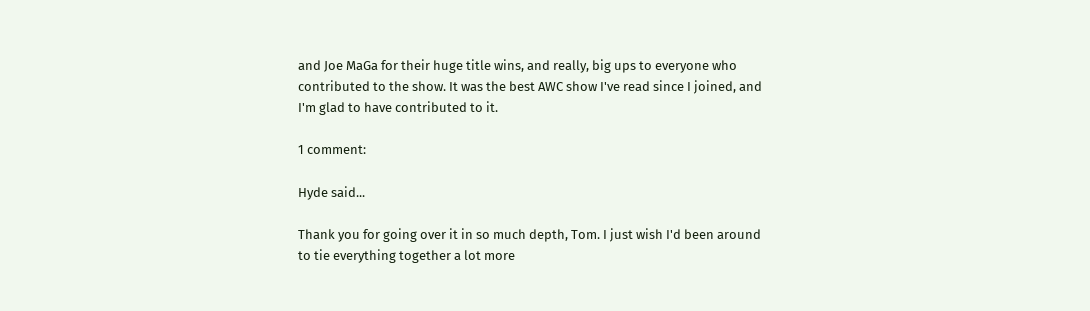and Joe MaGa for their huge title wins, and really, big ups to everyone who contributed to the show. It was the best AWC show I've read since I joined, and I'm glad to have contributed to it.

1 comment:

Hyde said...

Thank you for going over it in so much depth, Tom. I just wish I'd been around to tie everything together a lot more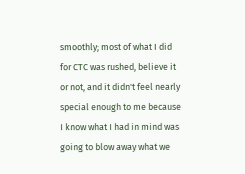smoothly; most of what I did for CTC was rushed, believe it or not, and it didn't feel nearly special enough to me because I know what I had in mind was going to blow away what we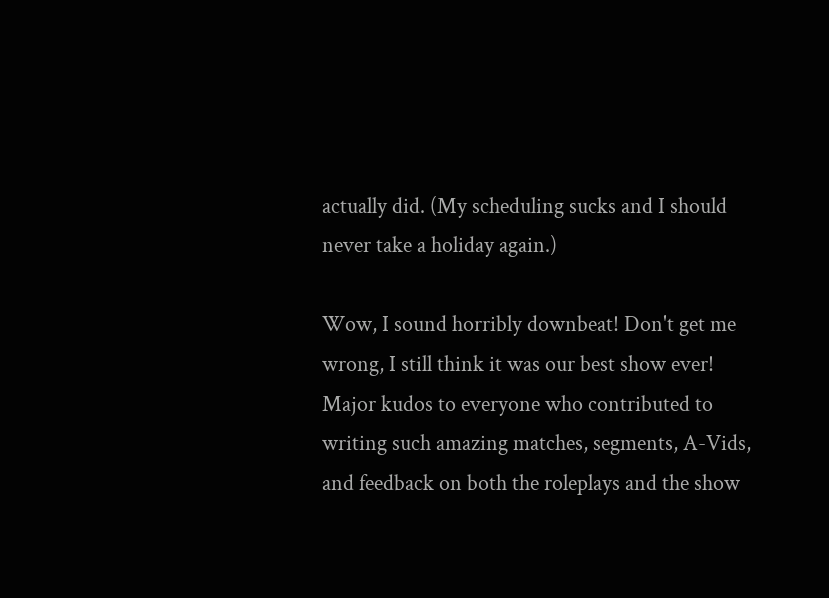actually did. (My scheduling sucks and I should never take a holiday again.)

Wow, I sound horribly downbeat! Don't get me wrong, I still think it was our best show ever! Major kudos to everyone who contributed to writing such amazing matches, segments, A-Vids, and feedback on both the roleplays and the show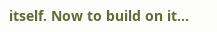itself. Now to build on it...